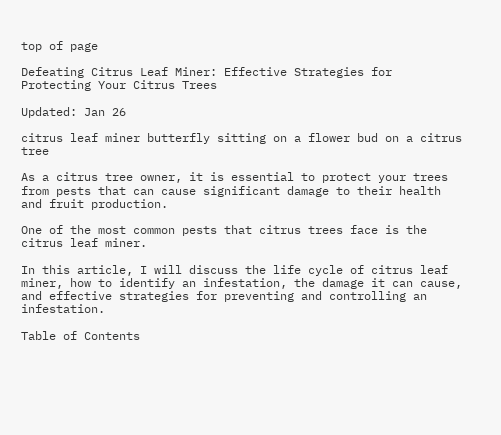top of page

Defeating Citrus Leaf Miner: Effective Strategies for Protecting Your Citrus Trees

Updated: Jan 26

citrus leaf miner butterfly sitting on a flower bud on a citrus tree

As a citrus tree owner, it is essential to protect your trees from pests that can cause significant damage to their health and fruit production.

One of the most common pests that citrus trees face is the citrus leaf miner.

In this article, I will discuss the life cycle of citrus leaf miner, how to identify an infestation, the damage it can cause, and effective strategies for preventing and controlling an infestation.

Table of Contents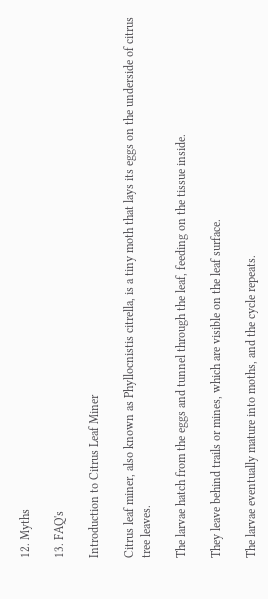12. Myths

13. FAQ's

Introduction to Citrus Leaf Miner

Citrus leaf miner, also known as Phyllocnistis citrella, is a tiny moth that lays its eggs on the underside of citrus tree leaves.

The larvae hatch from the eggs and tunnel through the leaf, feeding on the tissue inside.

They leave behind trails or mines, which are visible on the leaf surface.

The larvae eventually mature into moths, and the cycle repeats.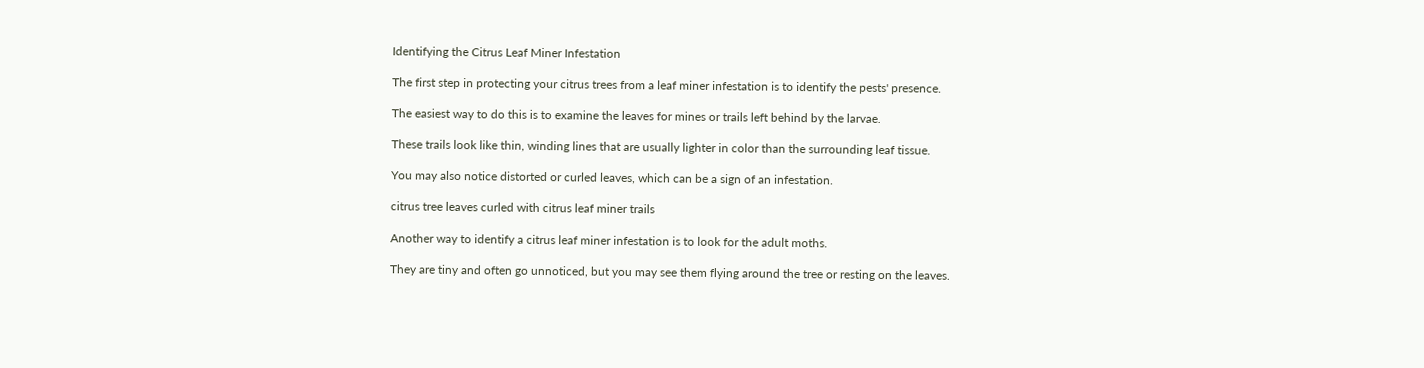Identifying the Citrus Leaf Miner Infestation

The first step in protecting your citrus trees from a leaf miner infestation is to identify the pests' presence.

The easiest way to do this is to examine the leaves for mines or trails left behind by the larvae.

These trails look like thin, winding lines that are usually lighter in color than the surrounding leaf tissue.

You may also notice distorted or curled leaves, which can be a sign of an infestation.

citrus tree leaves curled with citrus leaf miner trails

Another way to identify a citrus leaf miner infestation is to look for the adult moths.

They are tiny and often go unnoticed, but you may see them flying around the tree or resting on the leaves.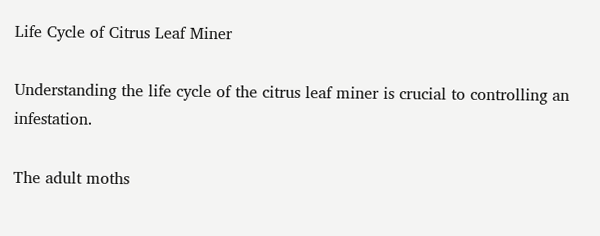Life Cycle of Citrus Leaf Miner

Understanding the life cycle of the citrus leaf miner is crucial to controlling an infestation.

The adult moths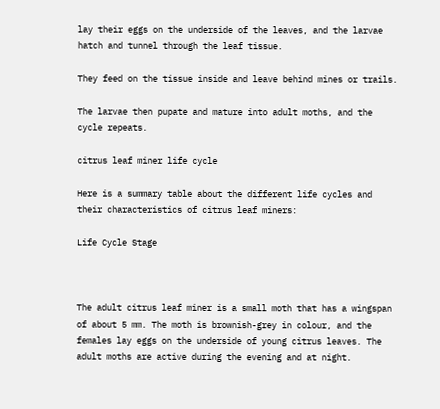lay their eggs on the underside of the leaves, and the larvae hatch and tunnel through the leaf tissue.

They feed on the tissue inside and leave behind mines or trails.

The larvae then pupate and mature into adult moths, and the cycle repeats.

citrus leaf miner life cycle

Here is a summary table about the different life cycles and their characteristics of citrus leaf miners:

Life Cycle Stage



The adult citrus leaf miner is a small moth that has a wingspan of about 5 mm. The moth is brownish-grey in colour, and the females lay eggs on the underside of young citrus leaves. The adult moths are active during the evening and at night.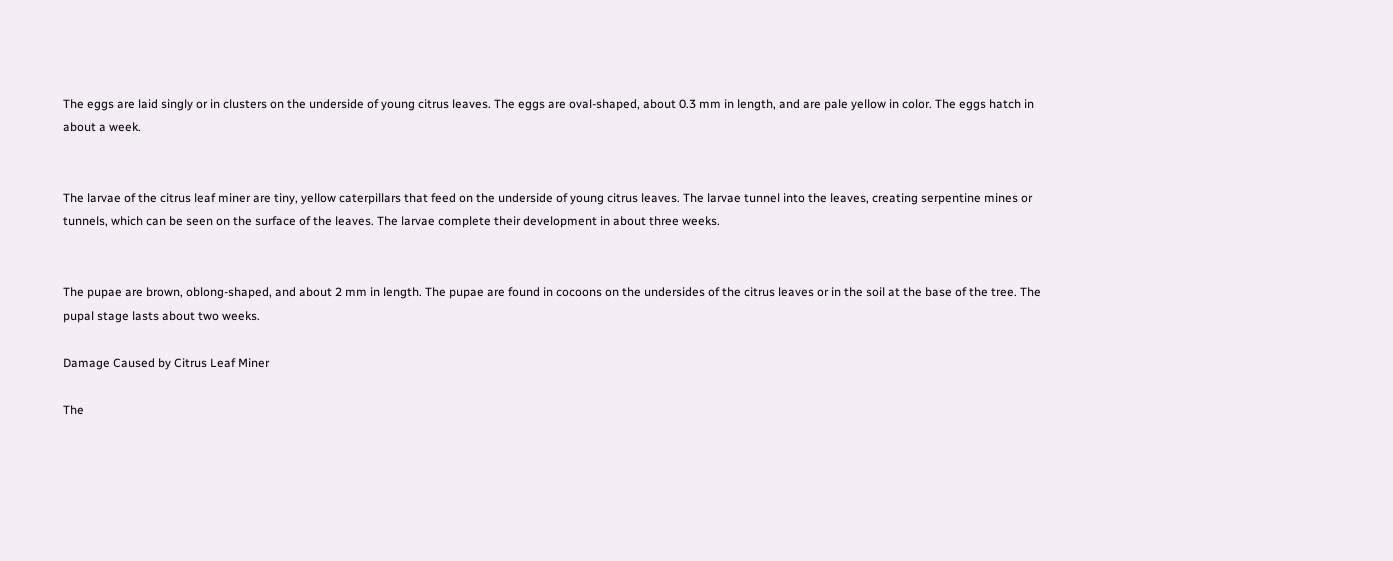The eggs are laid singly or in clusters on the underside of young citrus leaves. The eggs are oval-shaped, about 0.3 mm in length, and are pale yellow in color. The eggs hatch in about a week.


The larvae of the citrus leaf miner are tiny, yellow caterpillars that feed on the underside of young citrus leaves. The larvae tunnel into the leaves, creating serpentine mines or tunnels, which can be seen on the surface of the leaves. The larvae complete their development in about three weeks.


The pupae are brown, oblong-shaped, and about 2 mm in length. The pupae are found in cocoons on the undersides of the citrus leaves or in the soil at the base of the tree. The pupal stage lasts about two weeks.

Damage Caused by Citrus Leaf Miner

The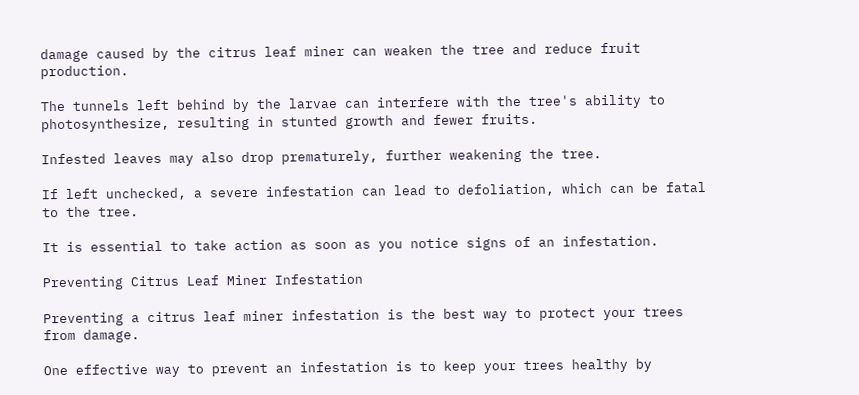damage caused by the citrus leaf miner can weaken the tree and reduce fruit production.

The tunnels left behind by the larvae can interfere with the tree's ability to photosynthesize, resulting in stunted growth and fewer fruits.

Infested leaves may also drop prematurely, further weakening the tree.

If left unchecked, a severe infestation can lead to defoliation, which can be fatal to the tree.

It is essential to take action as soon as you notice signs of an infestation.

Preventing Citrus Leaf Miner Infestation

Preventing a citrus leaf miner infestation is the best way to protect your trees from damage.

One effective way to prevent an infestation is to keep your trees healthy by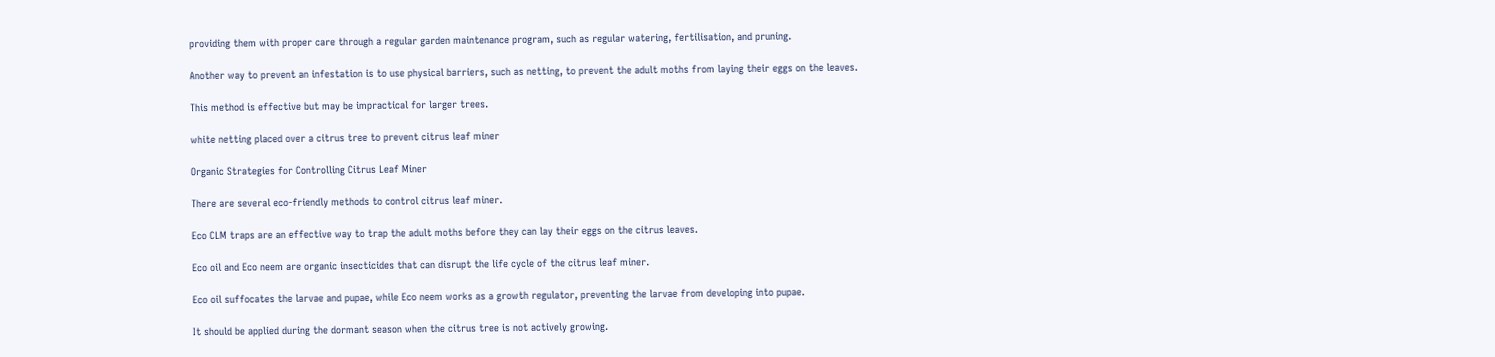providing them with proper care through a regular garden maintenance program, such as regular watering, fertilisation, and pruning.

Another way to prevent an infestation is to use physical barriers, such as netting, to prevent the adult moths from laying their eggs on the leaves.

This method is effective but may be impractical for larger trees.

white netting placed over a citrus tree to prevent citrus leaf miner

Organic Strategies for Controlling Citrus Leaf Miner

There are several eco-friendly methods to control citrus leaf miner.

Eco CLM traps are an effective way to trap the adult moths before they can lay their eggs on the citrus leaves.

Eco oil and Eco neem are organic insecticides that can disrupt the life cycle of the citrus leaf miner.

Eco oil suffocates the larvae and pupae, while Eco neem works as a growth regulator, preventing the larvae from developing into pupae.

It should be applied during the dormant season when the citrus tree is not actively growing.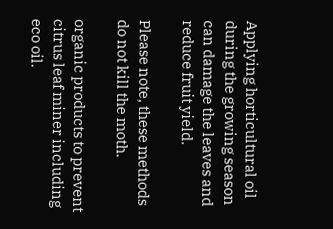Applying horticultural oil during the growing season can damage the leaves and reduce fruit yield.

Please note, these methods do not kill the moth.

organic products to prevent citrus leaf miner including eco oil.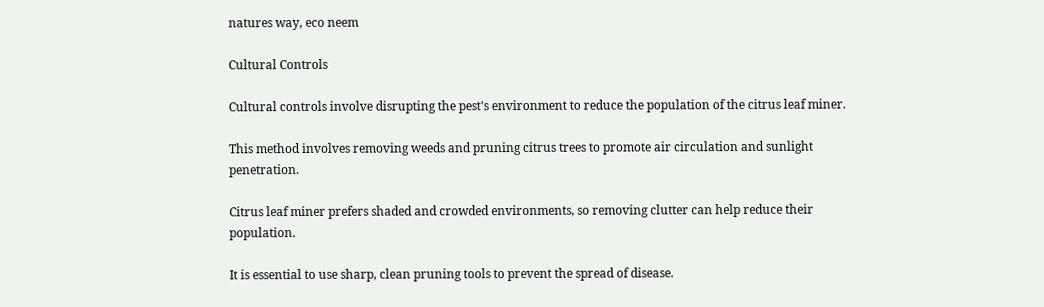natures way, eco neem

Cultural Controls

Cultural controls involve disrupting the pest's environment to reduce the population of the citrus leaf miner.

This method involves removing weeds and pruning citrus trees to promote air circulation and sunlight penetration.

Citrus leaf miner prefers shaded and crowded environments, so removing clutter can help reduce their population.

It is essential to use sharp, clean pruning tools to prevent the spread of disease.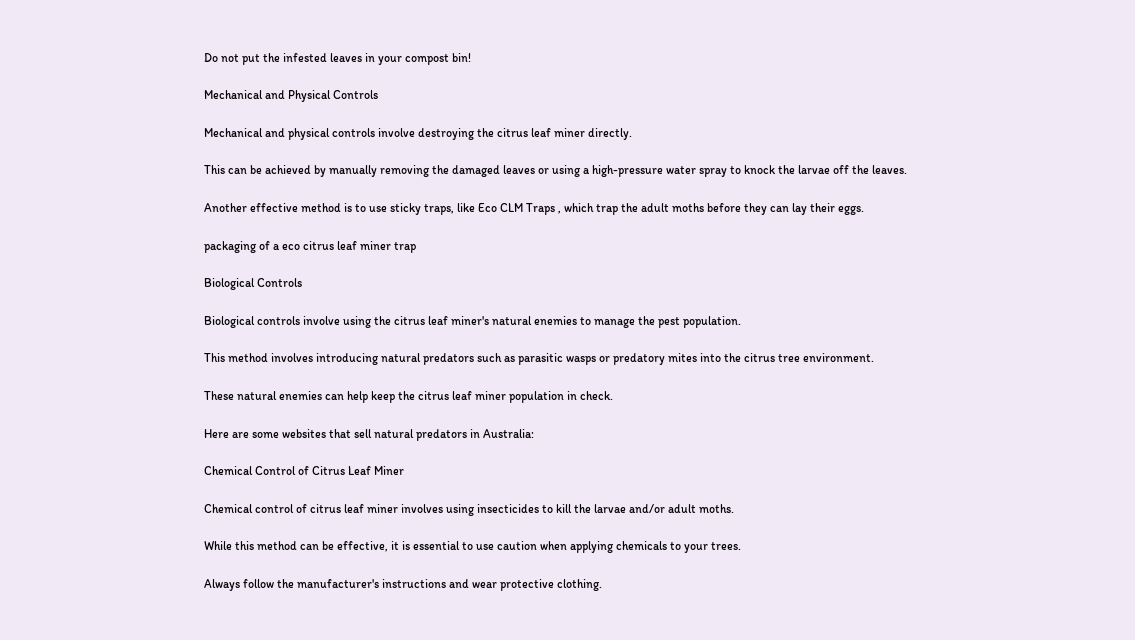Do not put the infested leaves in your compost bin!

Mechanical and Physical Controls

Mechanical and physical controls involve destroying the citrus leaf miner directly.

This can be achieved by manually removing the damaged leaves or using a high-pressure water spray to knock the larvae off the leaves.

Another effective method is to use sticky traps, like Eco CLM Traps , which trap the adult moths before they can lay their eggs.

packaging of a eco citrus leaf miner trap

Biological Controls

Biological controls involve using the citrus leaf miner's natural enemies to manage the pest population.

This method involves introducing natural predators such as parasitic wasps or predatory mites into the citrus tree environment.

These natural enemies can help keep the citrus leaf miner population in check.

Here are some websites that sell natural predators in Australia:

Chemical Control of Citrus Leaf Miner

Chemical control of citrus leaf miner involves using insecticides to kill the larvae and/or adult moths.

While this method can be effective, it is essential to use caution when applying chemicals to your trees.

Always follow the manufacturer's instructions and wear protective clothing.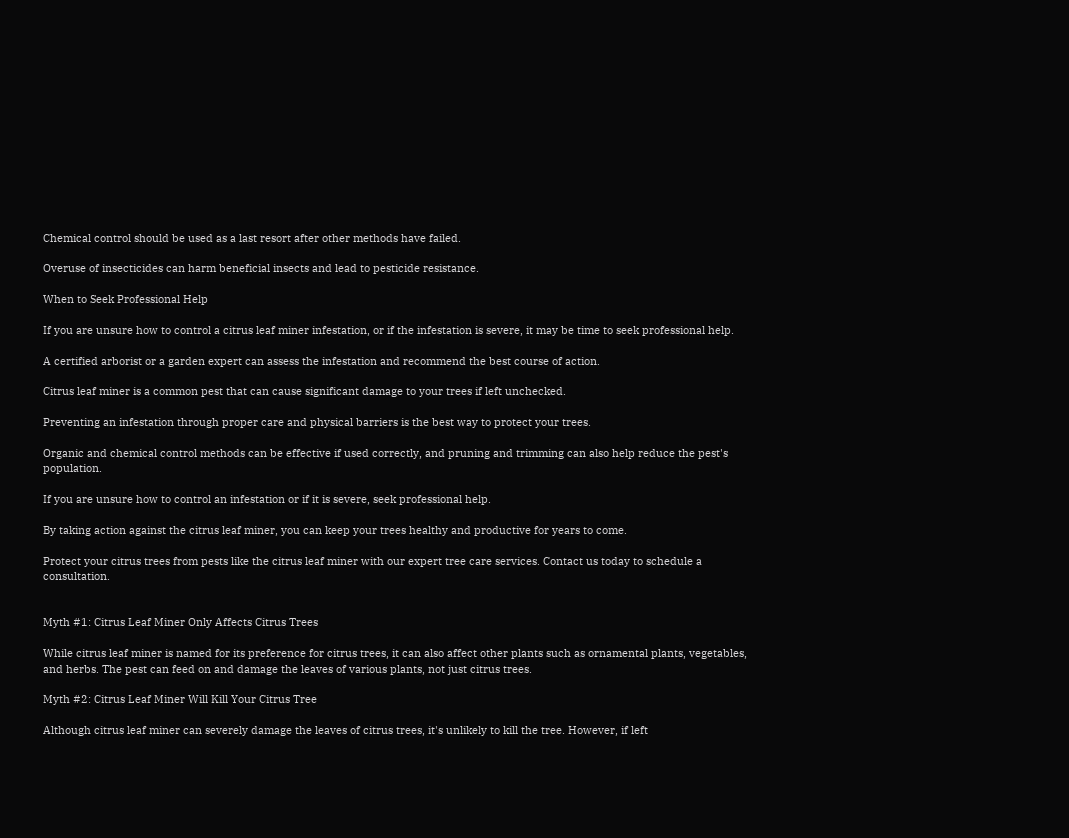Chemical control should be used as a last resort after other methods have failed.

Overuse of insecticides can harm beneficial insects and lead to pesticide resistance.

When to Seek Professional Help

If you are unsure how to control a citrus leaf miner infestation, or if the infestation is severe, it may be time to seek professional help.

A certified arborist or a garden expert can assess the infestation and recommend the best course of action.

Citrus leaf miner is a common pest that can cause significant damage to your trees if left unchecked.

Preventing an infestation through proper care and physical barriers is the best way to protect your trees.

Organic and chemical control methods can be effective if used correctly, and pruning and trimming can also help reduce the pest's population.

If you are unsure how to control an infestation or if it is severe, seek professional help.

By taking action against the citrus leaf miner, you can keep your trees healthy and productive for years to come.

Protect your citrus trees from pests like the citrus leaf miner with our expert tree care services. Contact us today to schedule a consultation.


Myth #1: Citrus Leaf Miner Only Affects Citrus Trees

While citrus leaf miner is named for its preference for citrus trees, it can also affect other plants such as ornamental plants, vegetables, and herbs. The pest can feed on and damage the leaves of various plants, not just citrus trees.

Myth #2: Citrus Leaf Miner Will Kill Your Citrus Tree

Although citrus leaf miner can severely damage the leaves of citrus trees, it's unlikely to kill the tree. However, if left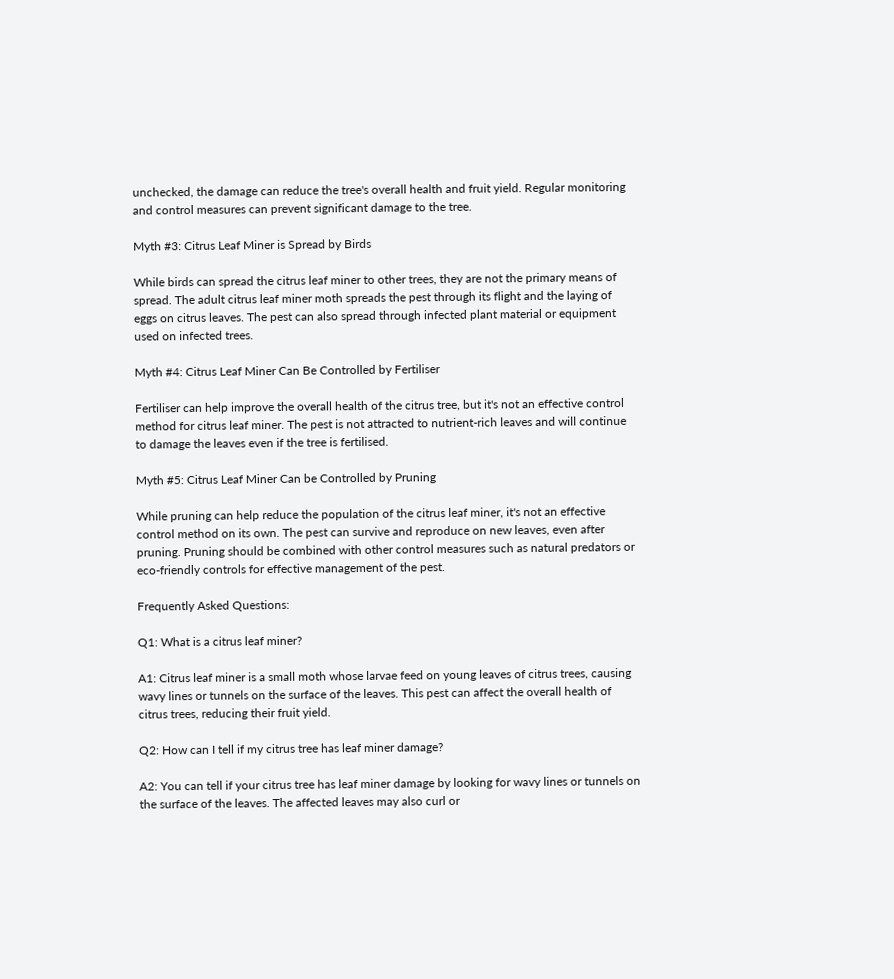unchecked, the damage can reduce the tree's overall health and fruit yield. Regular monitoring and control measures can prevent significant damage to the tree.

Myth #3: Citrus Leaf Miner is Spread by Birds

While birds can spread the citrus leaf miner to other trees, they are not the primary means of spread. The adult citrus leaf miner moth spreads the pest through its flight and the laying of eggs on citrus leaves. The pest can also spread through infected plant material or equipment used on infected trees.

Myth #4: Citrus Leaf Miner Can Be Controlled by Fertiliser

Fertiliser can help improve the overall health of the citrus tree, but it's not an effective control method for citrus leaf miner. The pest is not attracted to nutrient-rich leaves and will continue to damage the leaves even if the tree is fertilised.

Myth #5: Citrus Leaf Miner Can be Controlled by Pruning

While pruning can help reduce the population of the citrus leaf miner, it's not an effective control method on its own. The pest can survive and reproduce on new leaves, even after pruning. Pruning should be combined with other control measures such as natural predators or eco-friendly controls for effective management of the pest.

Frequently Asked Questions:

Q1: What is a citrus leaf miner?

A1: Citrus leaf miner is a small moth whose larvae feed on young leaves of citrus trees, causing wavy lines or tunnels on the surface of the leaves. This pest can affect the overall health of citrus trees, reducing their fruit yield.

Q2: How can I tell if my citrus tree has leaf miner damage?

A2: You can tell if your citrus tree has leaf miner damage by looking for wavy lines or tunnels on the surface of the leaves. The affected leaves may also curl or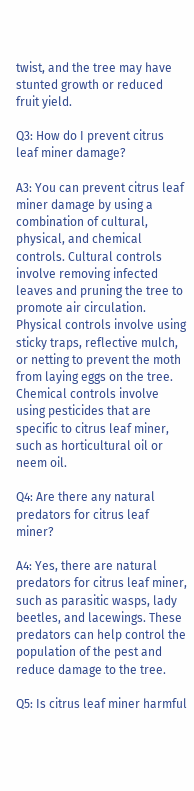twist, and the tree may have stunted growth or reduced fruit yield.

Q3: How do I prevent citrus leaf miner damage?

A3: You can prevent citrus leaf miner damage by using a combination of cultural, physical, and chemical controls. Cultural controls involve removing infected leaves and pruning the tree to promote air circulation. Physical controls involve using sticky traps, reflective mulch, or netting to prevent the moth from laying eggs on the tree. Chemical controls involve using pesticides that are specific to citrus leaf miner, such as horticultural oil or neem oil.

Q4: Are there any natural predators for citrus leaf miner?

A4: Yes, there are natural predators for citrus leaf miner, such as parasitic wasps, lady beetles, and lacewings. These predators can help control the population of the pest and reduce damage to the tree.

Q5: Is citrus leaf miner harmful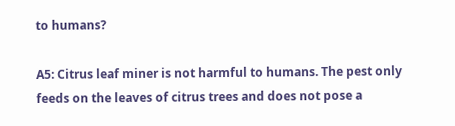to humans?

A5: Citrus leaf miner is not harmful to humans. The pest only feeds on the leaves of citrus trees and does not pose a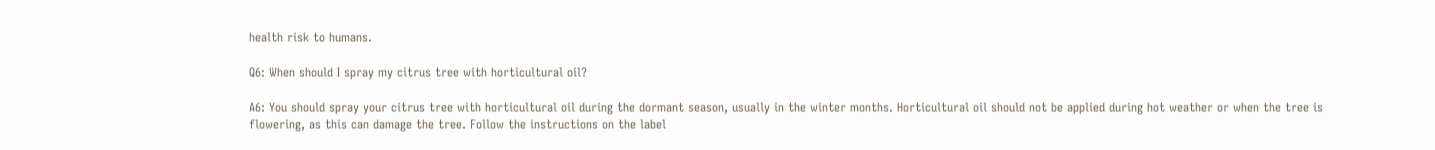health risk to humans.

Q6: When should I spray my citrus tree with horticultural oil?

A6: You should spray your citrus tree with horticultural oil during the dormant season, usually in the winter months. Horticultural oil should not be applied during hot weather or when the tree is flowering, as this can damage the tree. Follow the instructions on the label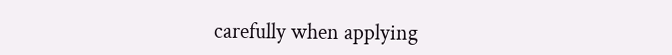carefully when applying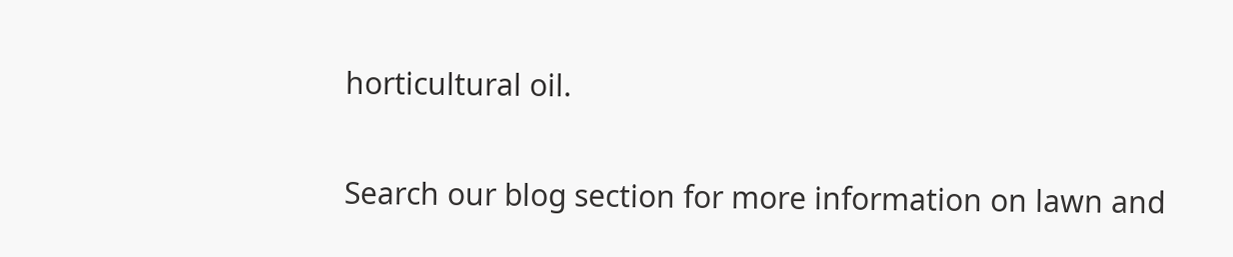horticultural oil.

Search our blog section for more information on lawn and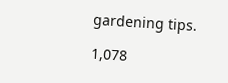gardening tips.

1,078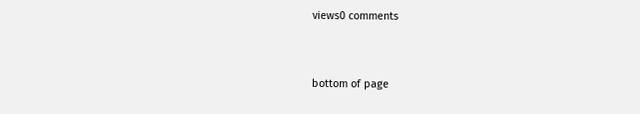views0 comments


bottom of page